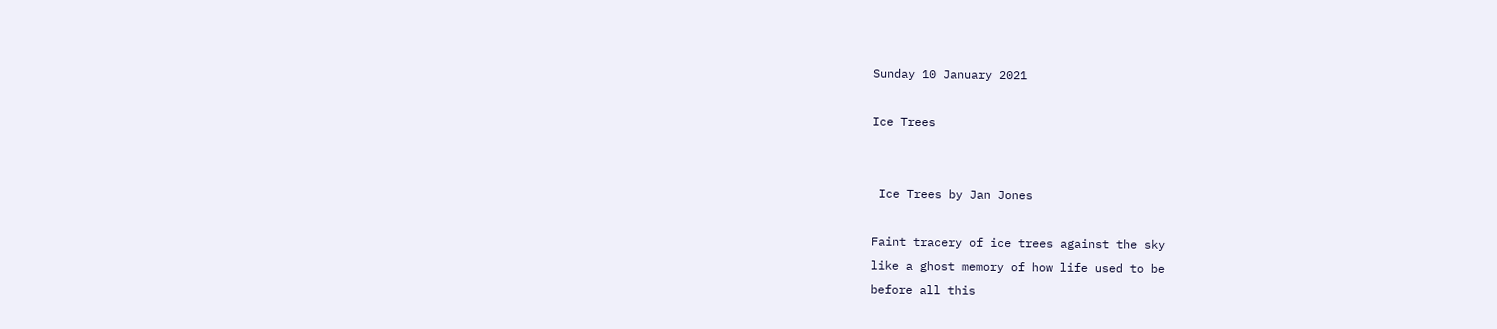Sunday 10 January 2021

Ice Trees


 Ice Trees by Jan Jones

Faint tracery of ice trees against the sky
like a ghost memory of how life used to be
before all this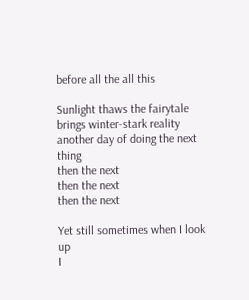before all the all this

Sunlight thaws the fairytale
brings winter-stark reality
another day of doing the next thing
then the next
then the next
then the next

Yet still sometimes when I look up
I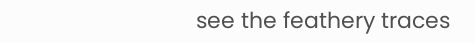see the feathery traces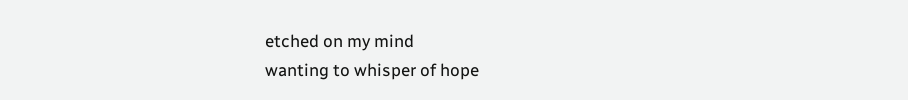etched on my mind
wanting to whisper of hope